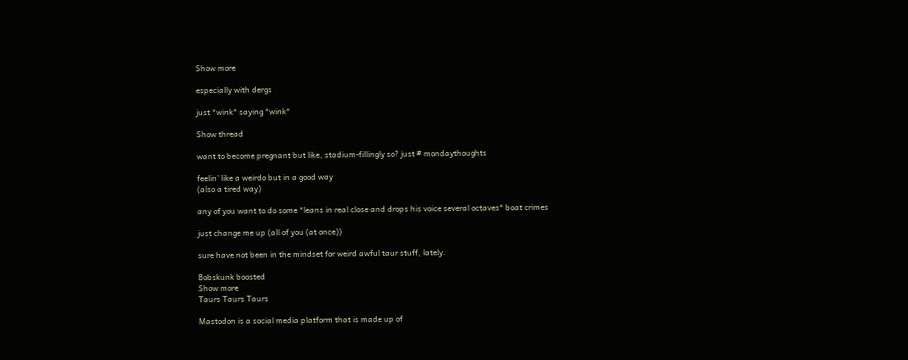Show more

especially with dergs

just *wink* saying *wink*

Show thread

want to become pregnant but like, stadium-fillingly so? just # mondaythoughts

feelin' like a weirdo but in a good way
(also a tired way)

any of you want to do some *leans in real close and drops his voice several octaves* boat crimes

just change me up (all of you (at once))

sure have not been in the mindset for weird awful taur stuff, lately.

Bobskunk boosted
Show more
Taurs Taurs Taurs

Mastodon is a social media platform that is made up of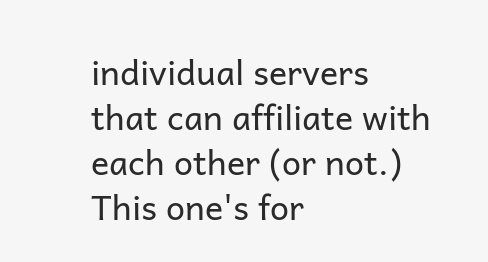individual servers that can affiliate with each other (or not.) This one's for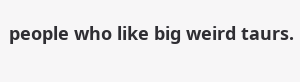people who like big weird taurs.